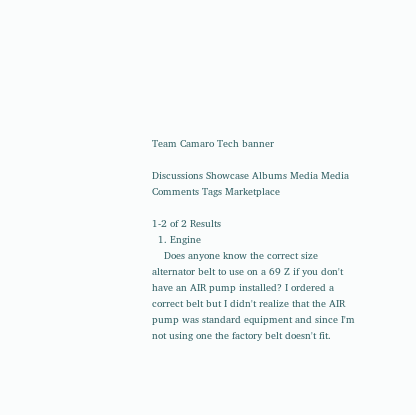Team Camaro Tech banner

Discussions Showcase Albums Media Media Comments Tags Marketplace

1-2 of 2 Results
  1. Engine
    Does anyone know the correct size alternator belt to use on a 69 Z if you don't have an AIR pump installed? I ordered a correct belt but I didn't realize that the AIR pump was standard equipment and since I'm not using one the factory belt doesn't fit.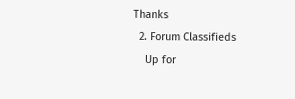Thanks
  2. Forum Classifieds
    Up for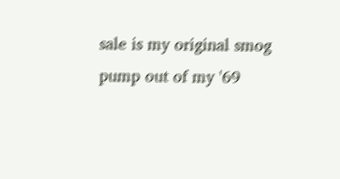sale is my original smog pump out of my '69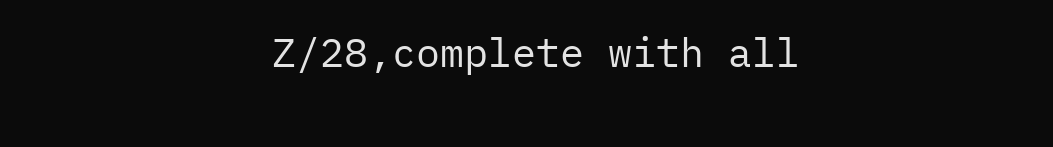Z/28,complete with all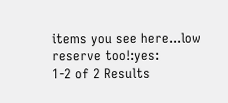items you see here...low reserve too!:yes:
1-2 of 2 Results